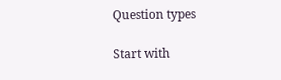Question types

Start with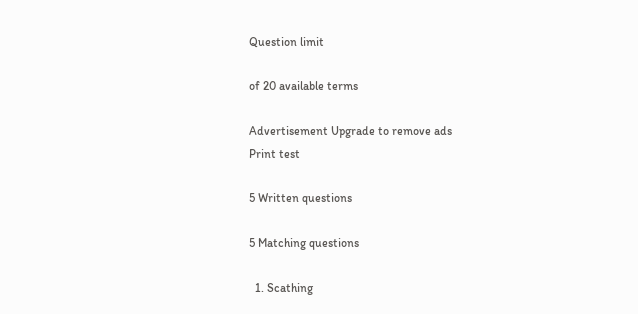Question limit

of 20 available terms

Advertisement Upgrade to remove ads
Print test

5 Written questions

5 Matching questions

  1. Scathing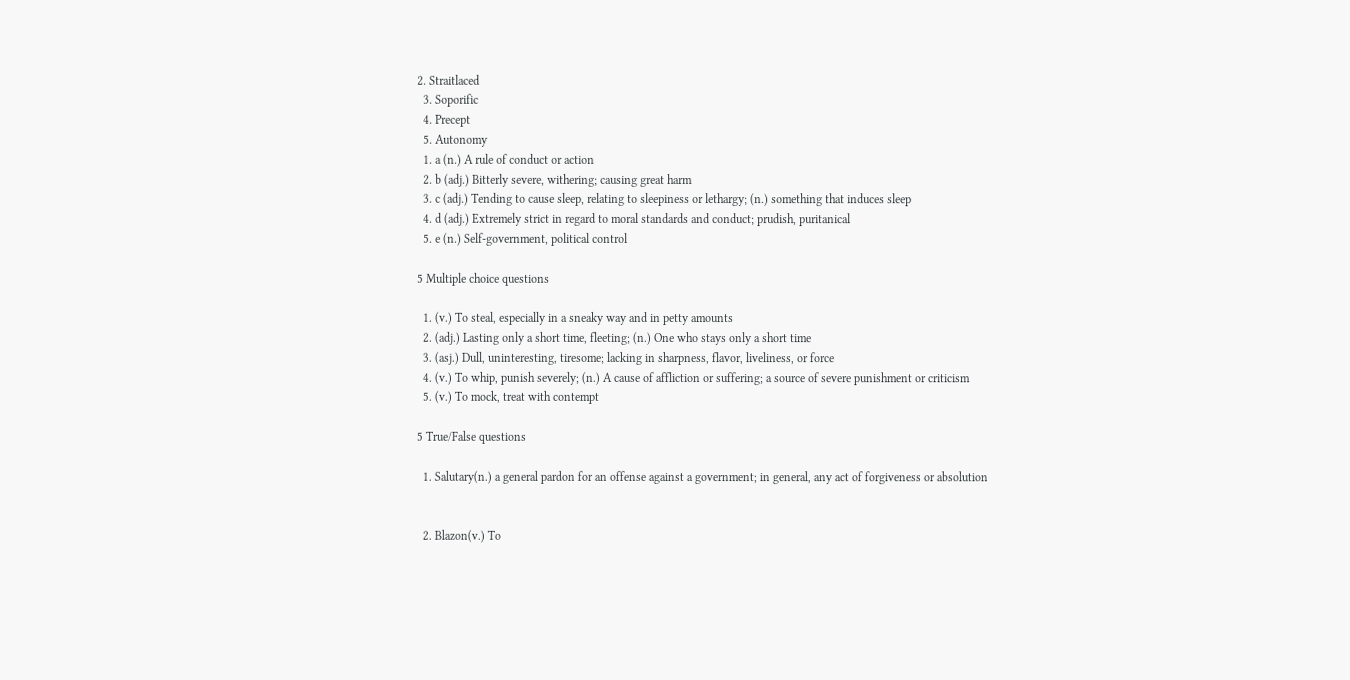2. Straitlaced
  3. Soporific
  4. Precept
  5. Autonomy
  1. a (n.) A rule of conduct or action
  2. b (adj.) Bitterly severe, withering; causing great harm
  3. c (adj.) Tending to cause sleep, relating to sleepiness or lethargy; (n.) something that induces sleep
  4. d (adj.) Extremely strict in regard to moral standards and conduct; prudish, puritanical
  5. e (n.) Self-government, political control

5 Multiple choice questions

  1. (v.) To steal, especially in a sneaky way and in petty amounts
  2. (adj.) Lasting only a short time, fleeting; (n.) One who stays only a short time
  3. (asj.) Dull, uninteresting, tiresome; lacking in sharpness, flavor, liveliness, or force
  4. (v.) To whip, punish severely; (n.) A cause of affliction or suffering; a source of severe punishment or criticism
  5. (v.) To mock, treat with contempt

5 True/False questions

  1. Salutary(n.) a general pardon for an offense against a government; in general, any act of forgiveness or absolution


  2. Blazon(v.) To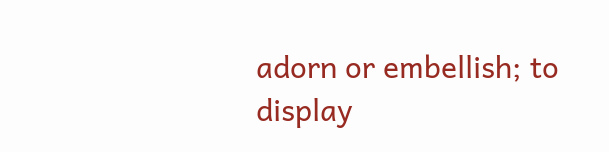adorn or embellish; to display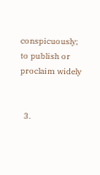conspicuously; to publish or proclaim widely


  3.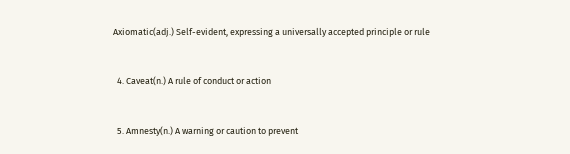Axiomatic(adj.) Self-evident, expressing a universally accepted principle or rule


  4. Caveat(n.) A rule of conduct or action


  5. Amnesty(n.) A warning or caution to prevent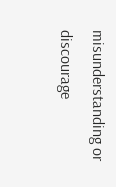misunderstanding or discourage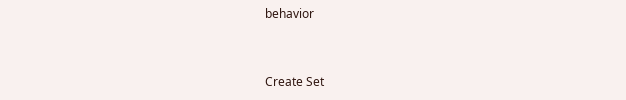behavior


Create Set